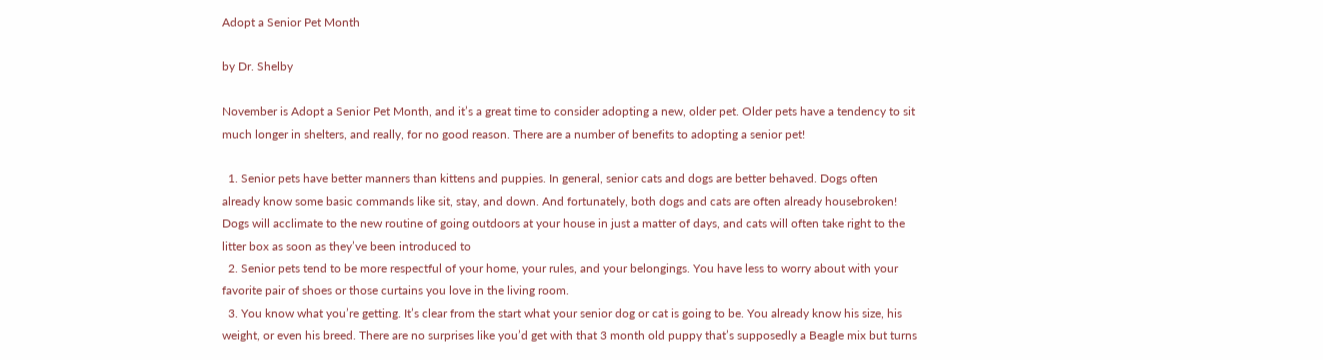Adopt a Senior Pet Month

by Dr. Shelby

November is Adopt a Senior Pet Month, and it’s a great time to consider adopting a new, older pet. Older pets have a tendency to sit much longer in shelters, and really, for no good reason. There are a number of benefits to adopting a senior pet!

  1. Senior pets have better manners than kittens and puppies. In general, senior cats and dogs are better behaved. Dogs often already know some basic commands like sit, stay, and down. And fortunately, both dogs and cats are often already housebroken! Dogs will acclimate to the new routine of going outdoors at your house in just a matter of days, and cats will often take right to the litter box as soon as they’ve been introduced to
  2. Senior pets tend to be more respectful of your home, your rules, and your belongings. You have less to worry about with your favorite pair of shoes or those curtains you love in the living room.
  3. You know what you’re getting. It’s clear from the start what your senior dog or cat is going to be. You already know his size, his weight, or even his breed. There are no surprises like you’d get with that 3 month old puppy that’s supposedly a Beagle mix but turns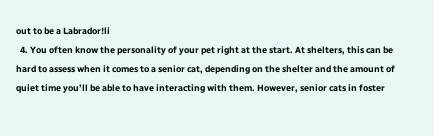out to be a Labrador!li
  4. You often know the personality of your pet right at the start. At shelters, this can be hard to assess when it comes to a senior cat, depending on the shelter and the amount of quiet time you’ll be able to have interacting with them. However, senior cats in foster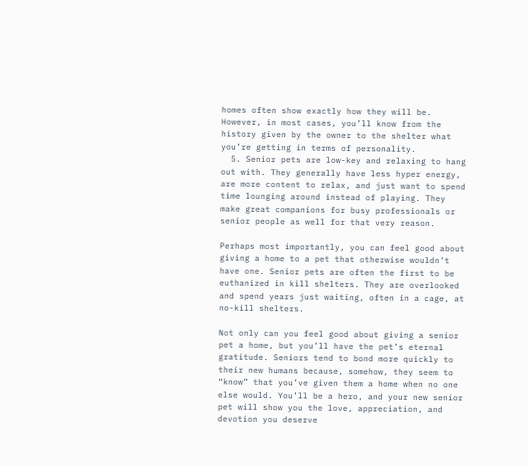homes often show exactly how they will be. However, in most cases, you’ll know from the history given by the owner to the shelter what you’re getting in terms of personality.
  5. Senior pets are low-key and relaxing to hang out with. They generally have less hyper energy, are more content to relax, and just want to spend time lounging around instead of playing. They make great companions for busy professionals or senior people as well for that very reason.

Perhaps most importantly, you can feel good about giving a home to a pet that otherwise wouldn’t have one. Senior pets are often the first to be euthanized in kill shelters. They are overlooked and spend years just waiting, often in a cage, at no-kill shelters.

Not only can you feel good about giving a senior pet a home, but you’ll have the pet’s eternal gratitude. Seniors tend to bond more quickly to their new humans because, somehow, they seem to “know” that you’ve given them a home when no one else would. You’ll be a hero, and your new senior pet will show you the love, appreciation, and devotion you deserve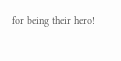for being their hero!